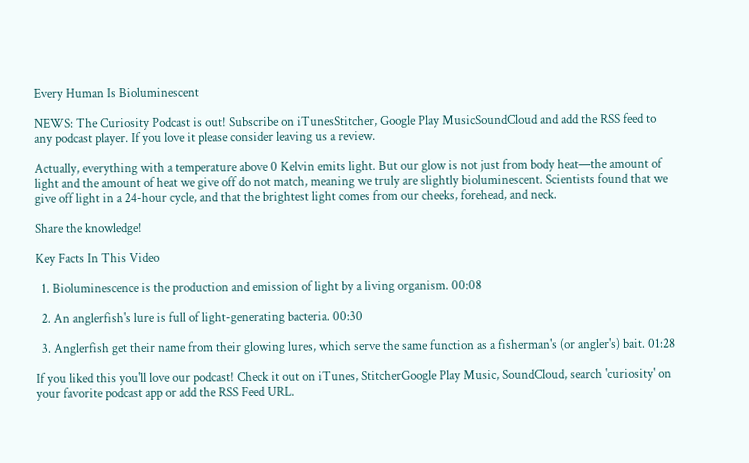Every Human Is Bioluminescent

NEWS: The Curiosity Podcast is out! Subscribe on iTunesStitcher, Google Play MusicSoundCloud and add the RSS feed to any podcast player. If you love it please consider leaving us a review.

Actually, everything with a temperature above 0 Kelvin emits light. But our glow is not just from body heat—the amount of light and the amount of heat we give off do not match, meaning we truly are slightly bioluminescent. Scientists found that we give off light in a 24-hour cycle, and that the brightest light comes from our cheeks, forehead, and neck.

Share the knowledge!

Key Facts In This Video

  1. Bioluminescence is the production and emission of light by a living organism. 00:08

  2. An anglerfish's lure is full of light-generating bacteria. 00:30

  3. Anglerfish get their name from their glowing lures, which serve the same function as a fisherman's (or angler's) bait. 01:28

If you liked this you'll love our podcast! Check it out on iTunes, StitcherGoogle Play Music, SoundCloud, search 'curiosity' on your favorite podcast app or add the RSS Feed URL.